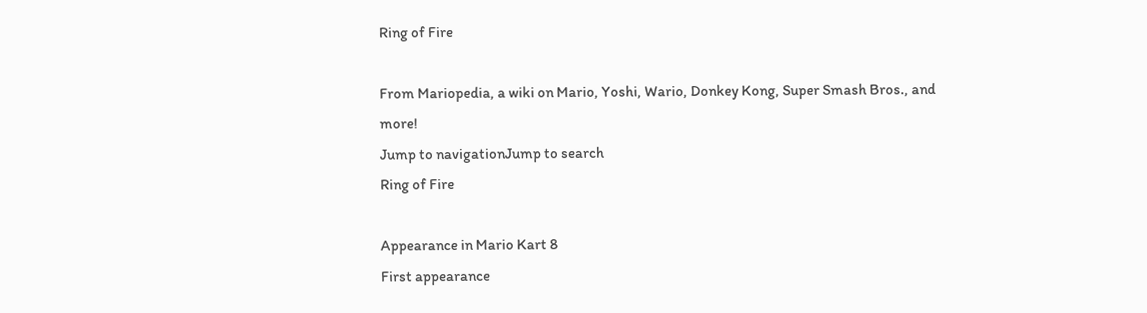Ring of Fire

From Mariopedia, a wiki on Mario, Yoshi, Wario, Donkey Kong, Super Smash Bros., and more!
Jump to navigationJump to search
Ring of Fire

Appearance in Mario Kart 8
First appearance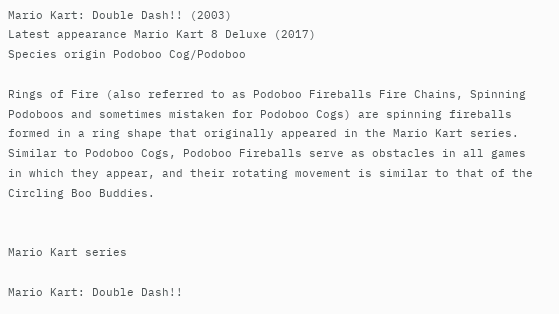Mario Kart: Double Dash!! (2003)
Latest appearance Mario Kart 8 Deluxe (2017)
Species origin Podoboo Cog/Podoboo

Rings of Fire (also referred to as Podoboo Fireballs Fire Chains, Spinning Podoboos and sometimes mistaken for Podoboo Cogs) are spinning fireballs formed in a ring shape that originally appeared in the Mario Kart series. Similar to Podoboo Cogs, Podoboo Fireballs serve as obstacles in all games in which they appear, and their rotating movement is similar to that of the Circling Boo Buddies.


Mario Kart series

Mario Kart: Double Dash!!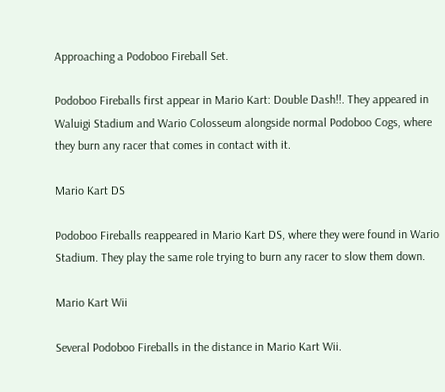Approaching a Podoboo Fireball Set.

Podoboo Fireballs first appear in Mario Kart: Double Dash!!. They appeared in Waluigi Stadium and Wario Colosseum alongside normal Podoboo Cogs, where they burn any racer that comes in contact with it.

Mario Kart DS

Podoboo Fireballs reappeared in Mario Kart DS, where they were found in Wario Stadium. They play the same role trying to burn any racer to slow them down.

Mario Kart Wii

Several Podoboo Fireballs in the distance in Mario Kart Wii.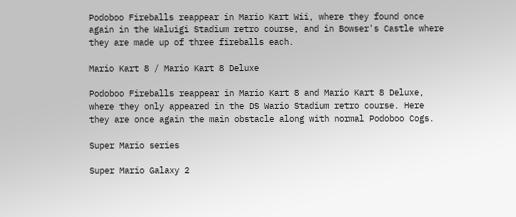Podoboo Fireballs reappear in Mario Kart Wii, where they found once again in the Waluigi Stadium retro course, and in Bowser's Castle where they are made up of three fireballs each.

Mario Kart 8 / Mario Kart 8 Deluxe

Podoboo Fireballs reappear in Mario Kart 8 and Mario Kart 8 Deluxe, where they only appeared in the DS Wario Stadium retro course. Here they are once again the main obstacle along with normal Podoboo Cogs.

Super Mario series

Super Mario Galaxy 2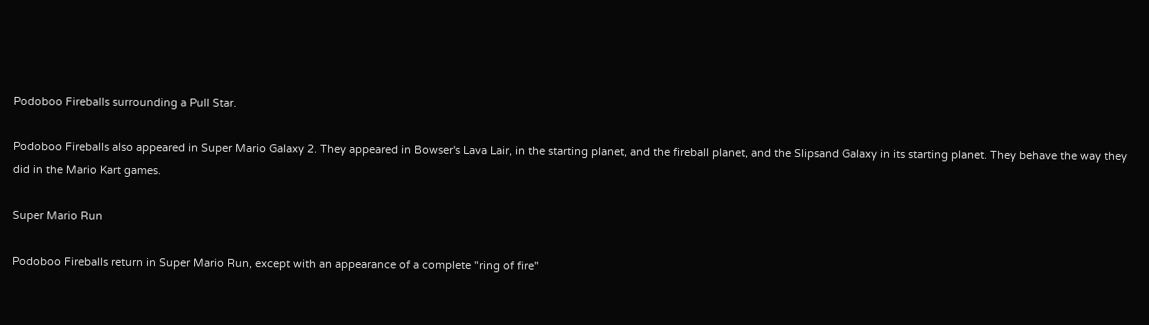Podoboo Fireballs surrounding a Pull Star.

Podoboo Fireballs also appeared in Super Mario Galaxy 2. They appeared in Bowser's Lava Lair, in the starting planet, and the fireball planet, and the Slipsand Galaxy in its starting planet. They behave the way they did in the Mario Kart games.

Super Mario Run

Podoboo Fireballs return in Super Mario Run, except with an appearance of a complete "ring of fire"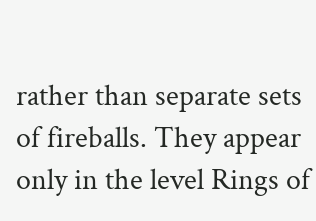rather than separate sets of fireballs. They appear only in the level Rings of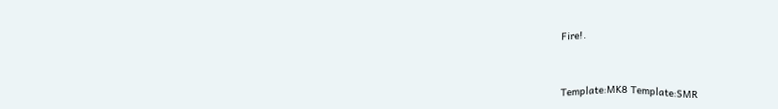Fire!.



Template:MK8 Template:SMR